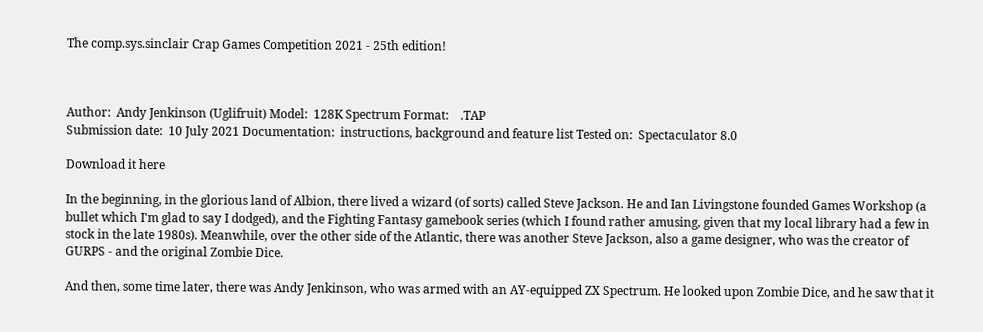The comp.sys.sinclair Crap Games Competition 2021 - 25th edition!



Author:  Andy Jenkinson (Uglifruit) Model:  128K Spectrum Format:    .TAP
Submission date:  10 July 2021 Documentation:  instructions, background and feature list Tested on:  Spectaculator 8.0

Download it here

In the beginning, in the glorious land of Albion, there lived a wizard (of sorts) called Steve Jackson. He and Ian Livingstone founded Games Workshop (a bullet which I'm glad to say I dodged), and the Fighting Fantasy gamebook series (which I found rather amusing, given that my local library had a few in stock in the late 1980s). Meanwhile, over the other side of the Atlantic, there was another Steve Jackson, also a game designer, who was the creator of GURPS - and the original Zombie Dice.

And then, some time later, there was Andy Jenkinson, who was armed with an AY-equipped ZX Spectrum. He looked upon Zombie Dice, and he saw that it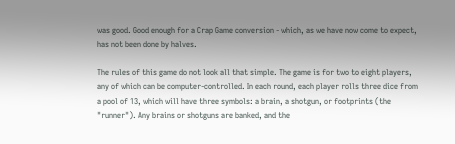was good. Good enough for a Crap Game conversion - which, as we have now come to expect, has not been done by halves.

The rules of this game do not look all that simple. The game is for two to eight players, any of which can be computer-controlled. In each round, each player rolls three dice from a pool of 13, which will have three symbols: a brain, a shotgun, or footprints (the "runner"). Any brains or shotguns are banked, and the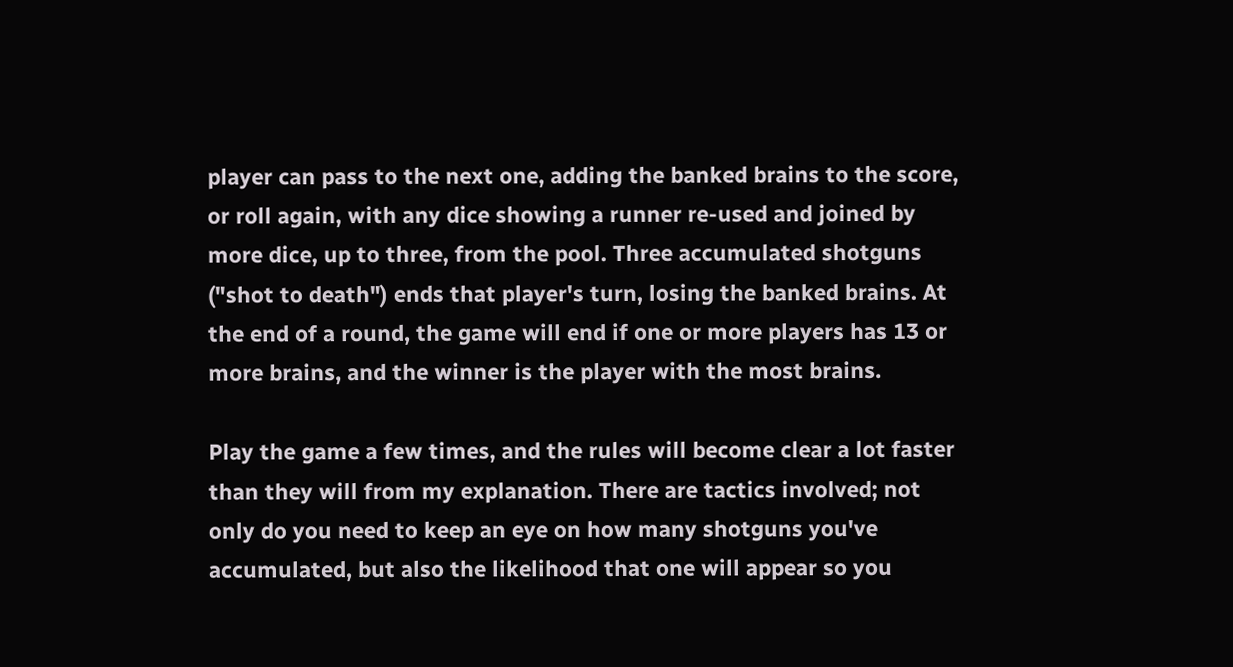player can pass to the next one, adding the banked brains to the score, or roll again, with any dice showing a runner re-used and joined by more dice, up to three, from the pool. Three accumulated shotguns ("shot to death") ends that player's turn, losing the banked brains. At the end of a round, the game will end if one or more players has 13 or more brains, and the winner is the player with the most brains.

Play the game a few times, and the rules will become clear a lot faster than they will from my explanation. There are tactics involved; not only do you need to keep an eye on how many shotguns you've accumulated, but also the likelihood that one will appear so you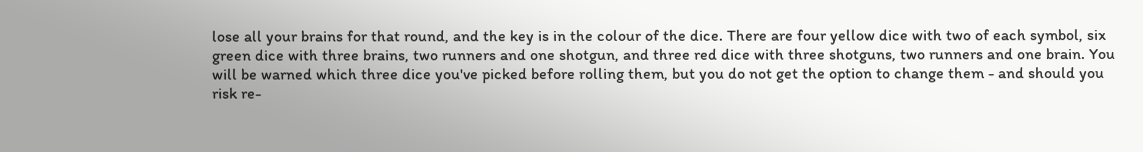lose all your brains for that round, and the key is in the colour of the dice. There are four yellow dice with two of each symbol, six green dice with three brains, two runners and one shotgun, and three red dice with three shotguns, two runners and one brain. You will be warned which three dice you've picked before rolling them, but you do not get the option to change them - and should you risk re-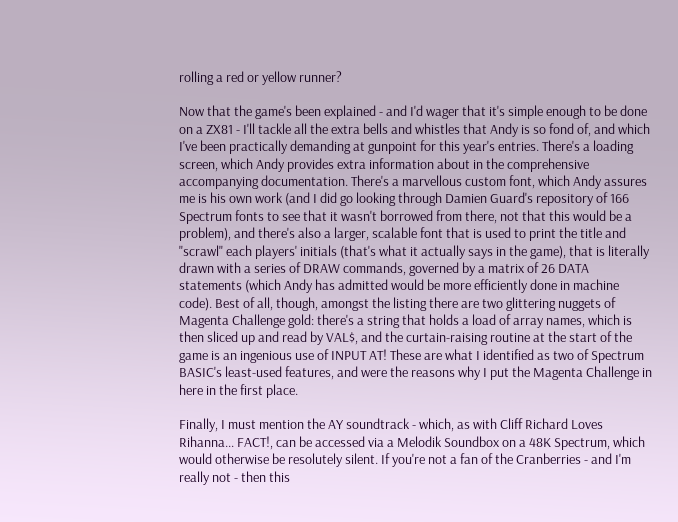rolling a red or yellow runner?

Now that the game's been explained - and I'd wager that it's simple enough to be done on a ZX81 - I'll tackle all the extra bells and whistles that Andy is so fond of, and which I've been practically demanding at gunpoint for this year's entries. There's a loading screen, which Andy provides extra information about in the comprehensive accompanying documentation. There's a marvellous custom font, which Andy assures me is his own work (and I did go looking through Damien Guard's repository of 166 Spectrum fonts to see that it wasn't borrowed from there, not that this would be a problem), and there's also a larger, scalable font that is used to print the title and "scrawl" each players' initials (that's what it actually says in the game), that is literally drawn with a series of DRAW commands, governed by a matrix of 26 DATA statements (which Andy has admitted would be more efficiently done in machine code). Best of all, though, amongst the listing there are two glittering nuggets of Magenta Challenge gold: there's a string that holds a load of array names, which is then sliced up and read by VAL$, and the curtain-raising routine at the start of the game is an ingenious use of INPUT AT! These are what I identified as two of Spectrum BASIC's least-used features, and were the reasons why I put the Magenta Challenge in here in the first place.

Finally, I must mention the AY soundtrack - which, as with Cliff Richard Loves Rihanna... FACT!, can be accessed via a Melodik Soundbox on a 48K Spectrum, which would otherwise be resolutely silent. If you're not a fan of the Cranberries - and I'm really not - then this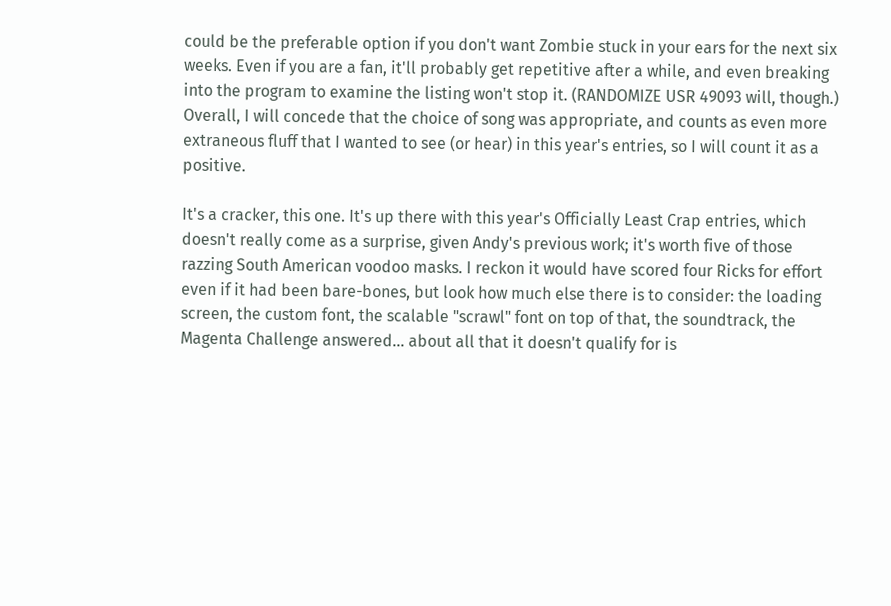could be the preferable option if you don't want Zombie stuck in your ears for the next six weeks. Even if you are a fan, it'll probably get repetitive after a while, and even breaking into the program to examine the listing won't stop it. (RANDOMIZE USR 49093 will, though.) Overall, I will concede that the choice of song was appropriate, and counts as even more extraneous fluff that I wanted to see (or hear) in this year's entries, so I will count it as a positive.

It's a cracker, this one. It's up there with this year's Officially Least Crap entries, which doesn't really come as a surprise, given Andy's previous work; it's worth five of those razzing South American voodoo masks. I reckon it would have scored four Ricks for effort even if it had been bare-bones, but look how much else there is to consider: the loading screen, the custom font, the scalable "scrawl" font on top of that, the soundtrack, the Magenta Challenge answered... about all that it doesn't qualify for is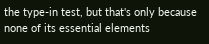the type-in test, but that's only because none of its essential elements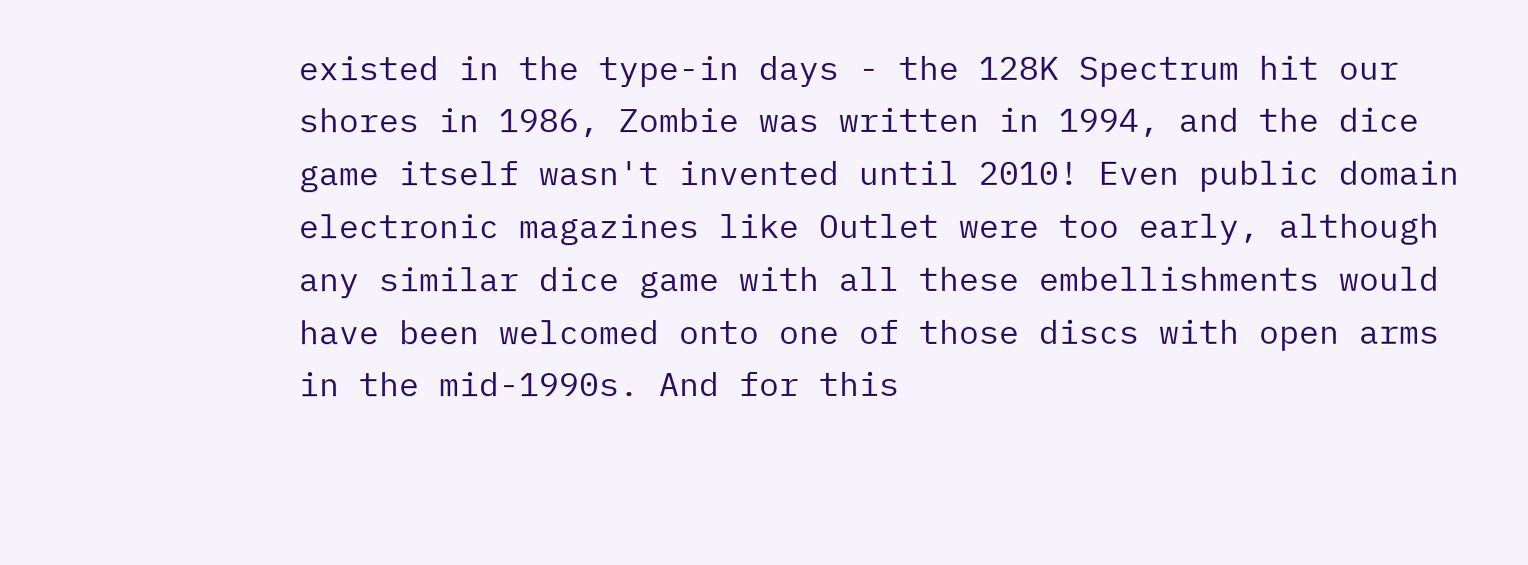existed in the type-in days - the 128K Spectrum hit our shores in 1986, Zombie was written in 1994, and the dice game itself wasn't invented until 2010! Even public domain electronic magazines like Outlet were too early, although any similar dice game with all these embellishments would have been welcomed onto one of those discs with open arms in the mid-1990s. And for this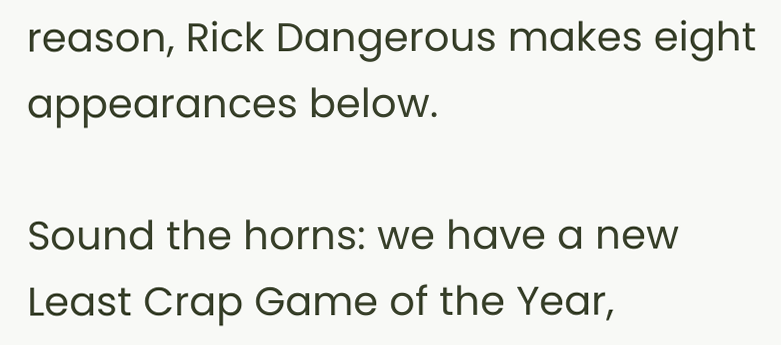reason, Rick Dangerous makes eight appearances below.

Sound the horns: we have a new Least Crap Game of the Year,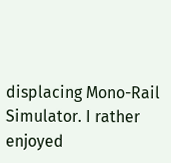displacing Mono-Rail Simulator. I rather enjoyed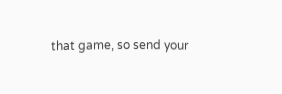that game, so send your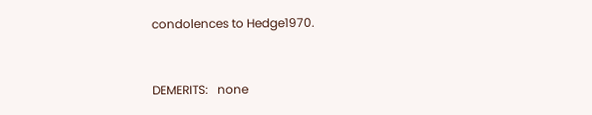condolences to Hedge1970.


DEMERITS:   none